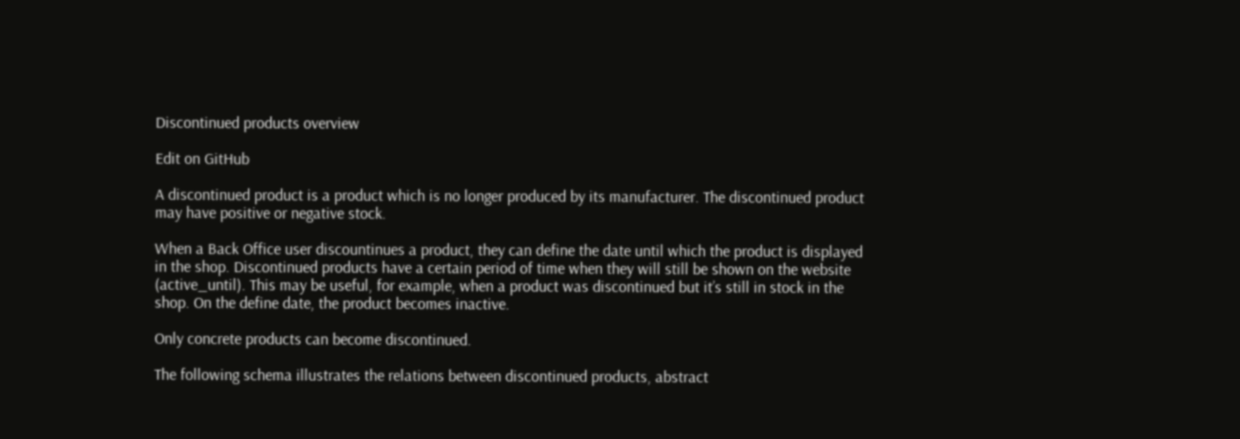Discontinued products overview

Edit on GitHub

A discontinued product is a product which is no longer produced by its manufacturer. The discontinued product may have positive or negative stock.

When a Back Office user discountinues a product, they can define the date until which the product is displayed in the shop. Discontinued products have a certain period of time when they will still be shown on the website (active_until). This may be useful, for example, when a product was discontinued but it’s still in stock in the shop. On the define date, the product becomes inactive.

Only concrete products can become discontinued.

The following schema illustrates the relations between discontinued products, abstract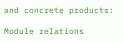and concrete products:

Module relations